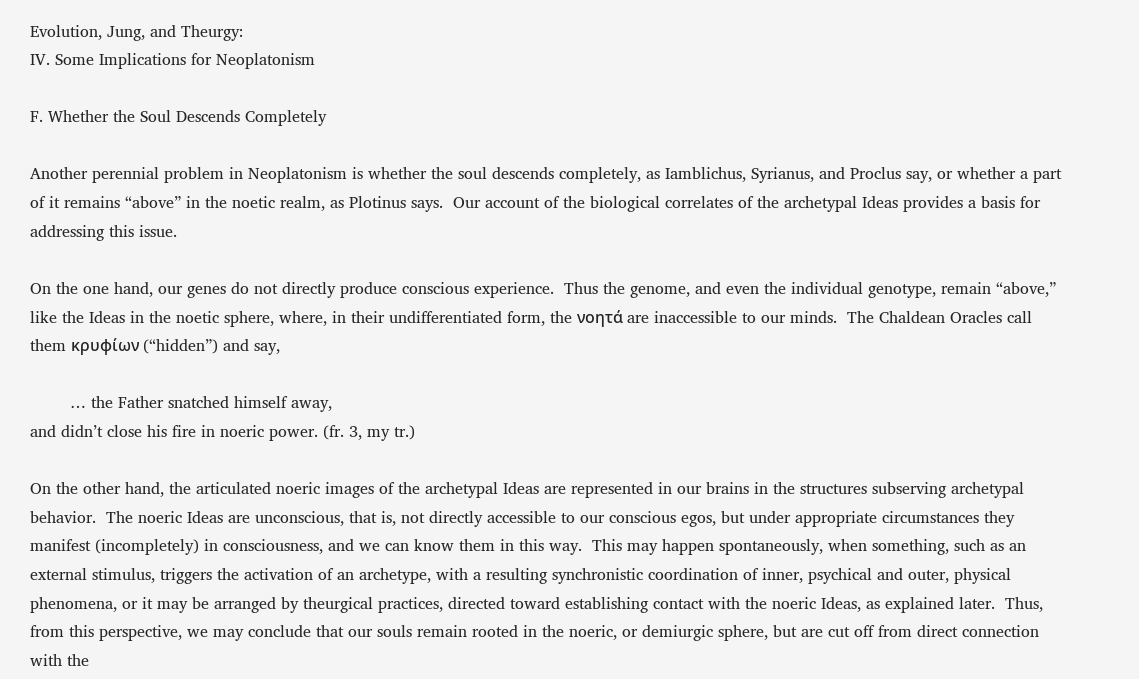Evolution, Jung, and Theurgy:
IV. Some Implications for Neoplatonism

F. Whether the Soul Descends Completely

Another perennial problem in Neoplatonism is whether the soul descends completely, as Iamblichus, Syrianus, and Proclus say, or whether a part of it remains “above” in the noetic realm, as Plotinus says.  Our account of the biological correlates of the archetypal Ideas provides a basis for addressing this issue.

On the one hand, our genes do not directly produce conscious experience.  Thus the genome, and even the individual genotype, remain “above,” like the Ideas in the noetic sphere, where, in their undifferentiated form, the νοητά are inaccessible to our minds.  The Chaldean Oracles call them κρυφίων (“hidden”) and say,

        … the Father snatched himself away,
and didn’t close his fire in noeric power. (fr. 3, my tr.)

On the other hand, the articulated noeric images of the archetypal Ideas are represented in our brains in the structures subserving archetypal behavior.  The noeric Ideas are unconscious, that is, not directly accessible to our conscious egos, but under appropriate circumstances they manifest (incompletely) in consciousness, and we can know them in this way.  This may happen spontaneously, when something, such as an external stimulus, triggers the activation of an archetype, with a resulting synchronistic coordination of inner, psychical and outer, physical phenomena, or it may be arranged by theurgical practices, directed toward establishing contact with the noeric Ideas, as explained later.  Thus, from this perspective, we may conclude that our souls remain rooted in the noeric, or demiurgic sphere, but are cut off from direct connection with the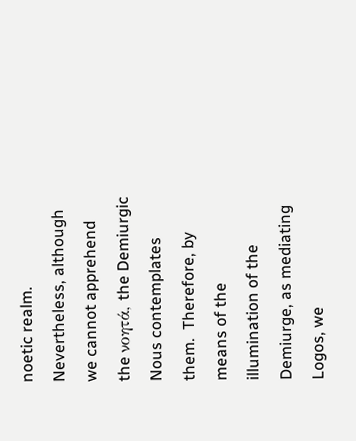noetic realm.   Nevertheless, although we cannot apprehend the νοητά, the Demiurgic Nous contemplates them.  Therefore, by means of the illumination of the Demiurge, as mediating Logos, we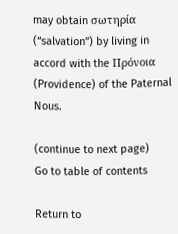may obtain σωτηρία (“salvation”) by living in accord with the Πρόνοια (Providence) of the Paternal Nous.

(continue to next page)
Go to table of contents

Return to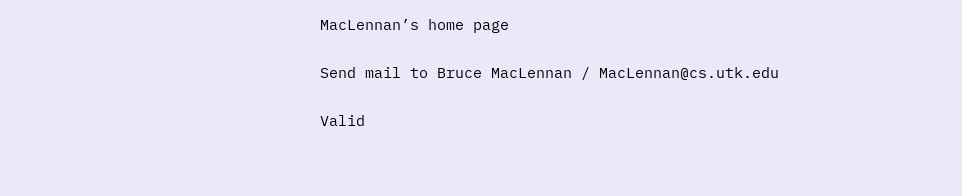MacLennan’s home page

Send mail to Bruce MacLennan / MacLennan@cs.utk.edu

Valid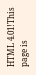HTML 4.01!This page is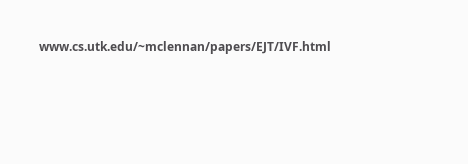www.cs.utk.edu/~mclennan/papers/EJT/IVF.html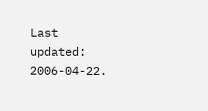Last updated: 2006-04-22.